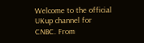Welcome to the official UKup channel for CNBC. From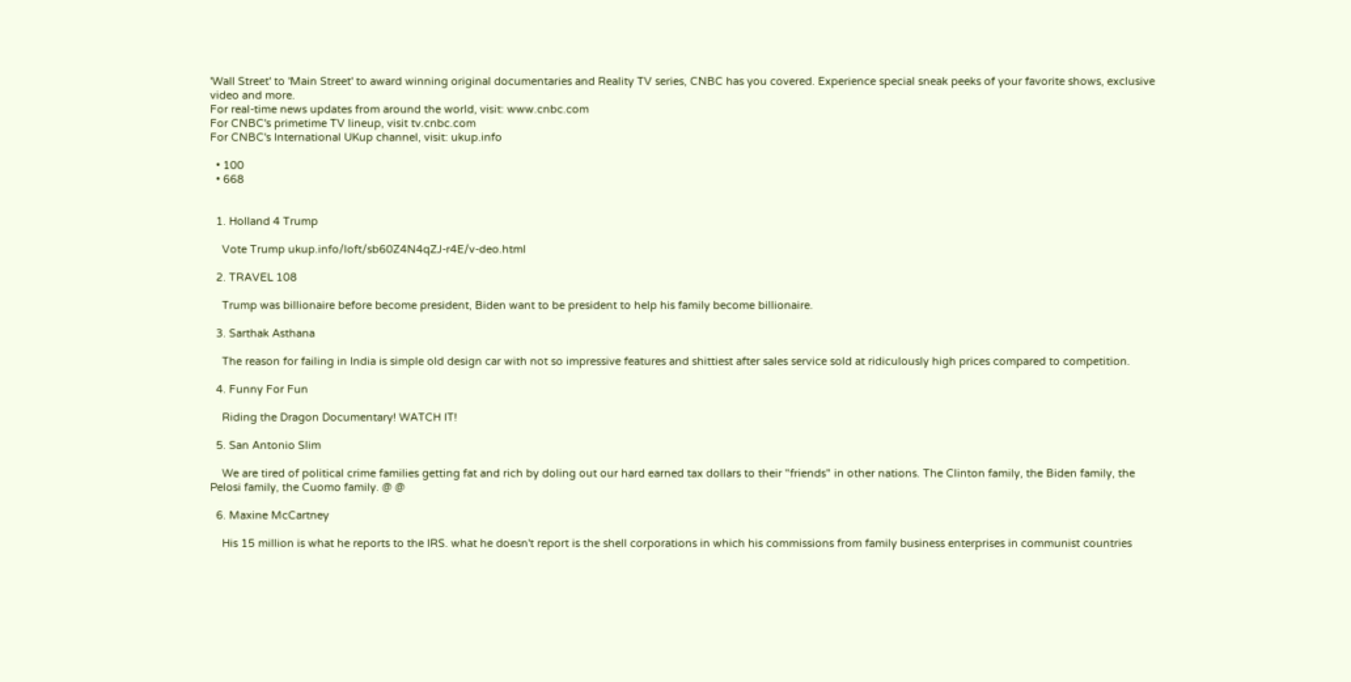'Wall Street' to 'Main Street' to award winning original documentaries and Reality TV series, CNBC has you covered. Experience special sneak peeks of your favorite shows, exclusive video and more.
For real-time news updates from around the world, visit: www.cnbc.com
For CNBC's primetime TV lineup, visit tv.cnbc.com
For CNBC's International UKup channel, visit: ukup.info

  • 100
  • 668


  1. Holland 4 Trump

    Vote Trump ukup.info/loft/sb60Z4N4qZJ-r4E/v-deo.html

  2. TRAVEL 108

    Trump was billionaire before become president, Biden want to be president to help his family become billionaire.

  3. Sarthak Asthana

    The reason for failing in India is simple old design car with not so impressive features and shittiest after sales service sold at ridiculously high prices compared to competition.

  4. Funny For Fun

    Riding the Dragon Documentary! WATCH IT!

  5. San Antonio Slim

    We are tired of political crime families getting fat and rich by doling out our hard earned tax dollars to their "friends" in other nations. The Clinton family, the Biden family, the Pelosi family, the Cuomo family. @ @

  6. Maxine McCartney

    His 15 million is what he reports to the IRS. what he doesn't report is the shell corporations in which his commissions from family business enterprises in communist countries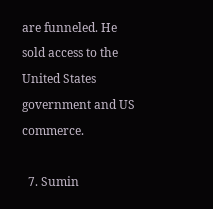are funneled. He sold access to the United States government and US commerce.

  7. Sumin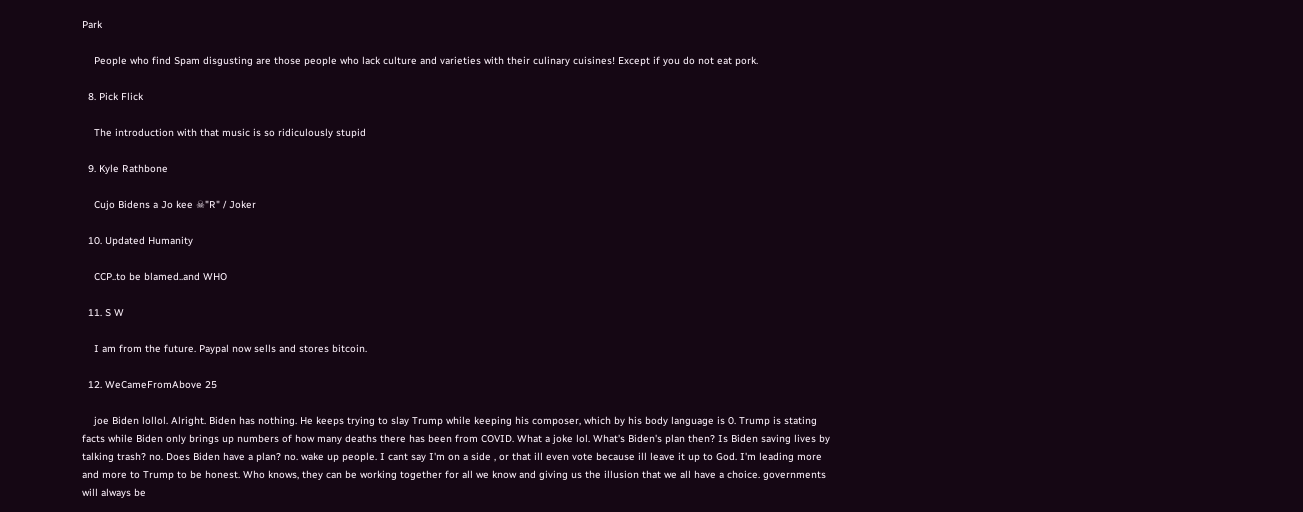Park

    People who find Spam disgusting are those people who lack culture and varieties with their culinary cuisines! Except if you do not eat pork.

  8. Pick Flick

    The introduction with that music is so ridiculously stupid

  9. Kyle Rathbone

    Cujo Bidens a Jo kee ☠"R" / Joker

  10. Updated Humanity

    CCP..to be blamed..and WHO

  11. S W

    I am from the future. Paypal now sells and stores bitcoin.

  12. WeCameFromAbove 25

    joe Biden lollol. Alright. Biden has nothing. He keeps trying to slay Trump while keeping his composer, which by his body language is 0. Trump is stating facts while Biden only brings up numbers of how many deaths there has been from COVID. What a joke lol. What's Biden's plan then? Is Biden saving lives by talking trash? no. Does Biden have a plan? no. wake up people. I cant say I'm on a side , or that ill even vote because ill leave it up to God. I'm leading more and more to Trump to be honest. Who knows, they can be working together for all we know and giving us the illusion that we all have a choice. governments will always be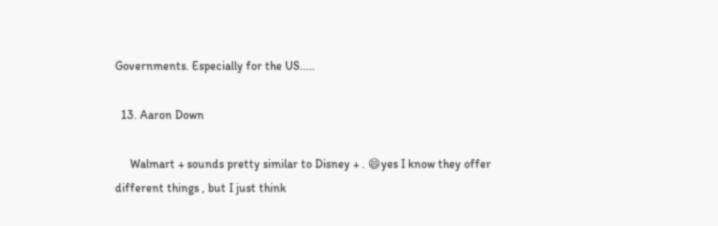Governments. Especially for the US.....

  13. Aaron Down

     Walmart + sounds pretty similar to Disney + . 😄yes I know they offer different things , but I just think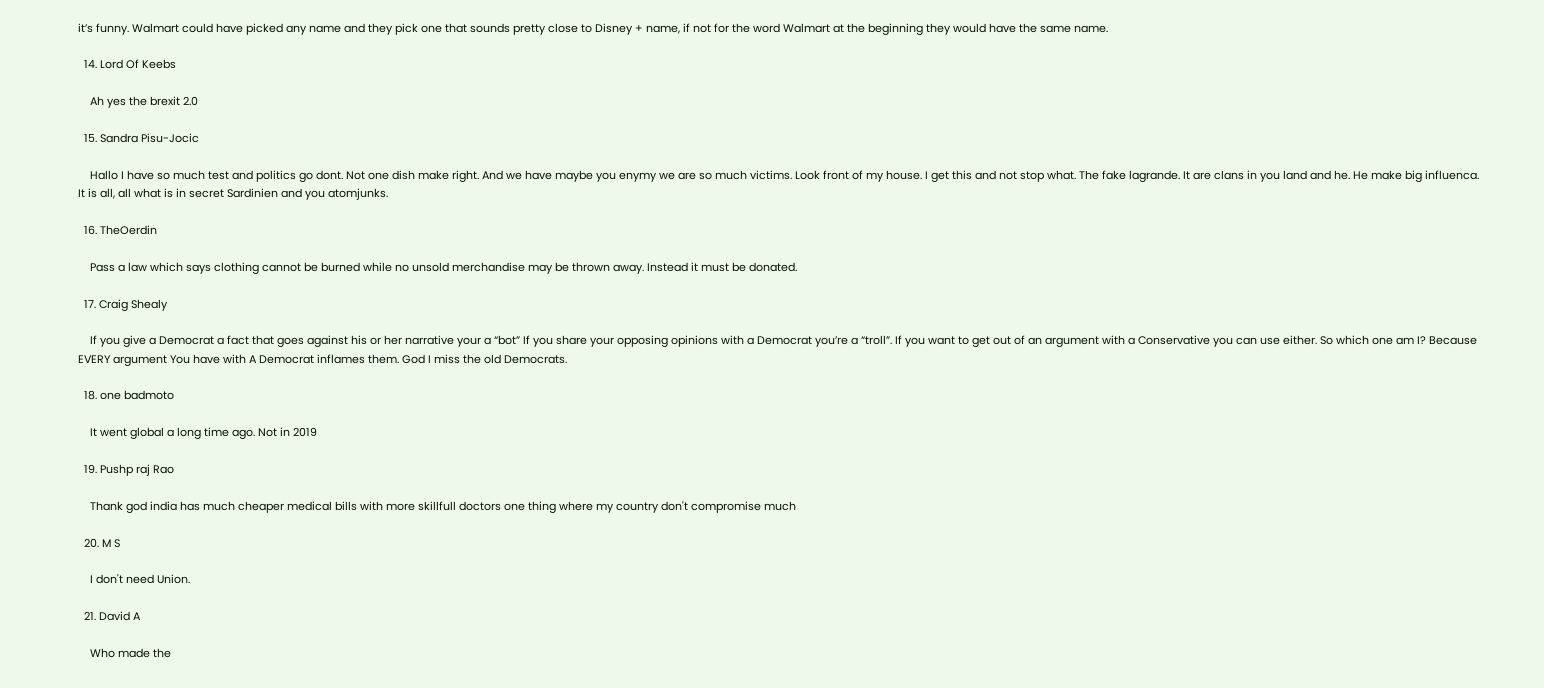it’s funny. Walmart could have picked any name and they pick one that sounds pretty close to Disney + name, if not for the word Walmart at the beginning they would have the same name.

  14. Lord Of Keebs

    Ah yes the brexit 2.0

  15. Sandra Pisu-Jocic

    Hallo I have so much test and politics go dont. Not one dish make right. And we have maybe you enymy we are so much victims. Look front of my house. I get this and not stop what. The fake lagrande. It are clans in you land and he. He make big influenca. It is all, all what is in secret Sardinien and you atomjunks.

  16. TheOerdin

    Pass a law which says clothing cannot be burned while no unsold merchandise may be thrown away. Instead it must be donated.

  17. Craig Shealy

    If you give a Democrat a fact that goes against his or her narrative your a “bot” If you share your opposing opinions with a Democrat you’re a “troll”. If you want to get out of an argument with a Conservative you can use either. So which one am I? Because EVERY argument You have with A Democrat inflames them. God I miss the old Democrats.

  18. one badmoto

    It went global a long time ago. Not in 2019

  19. Pushp raj Rao

    Thank god india has much cheaper medical bills with more skillfull doctors one thing where my country don't compromise much

  20. M S

    I don't need Union.

  21. David A

    Who made the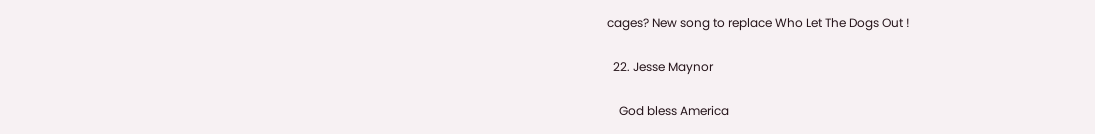cages? New song to replace Who Let The Dogs Out !

  22. Jesse Maynor

    God bless America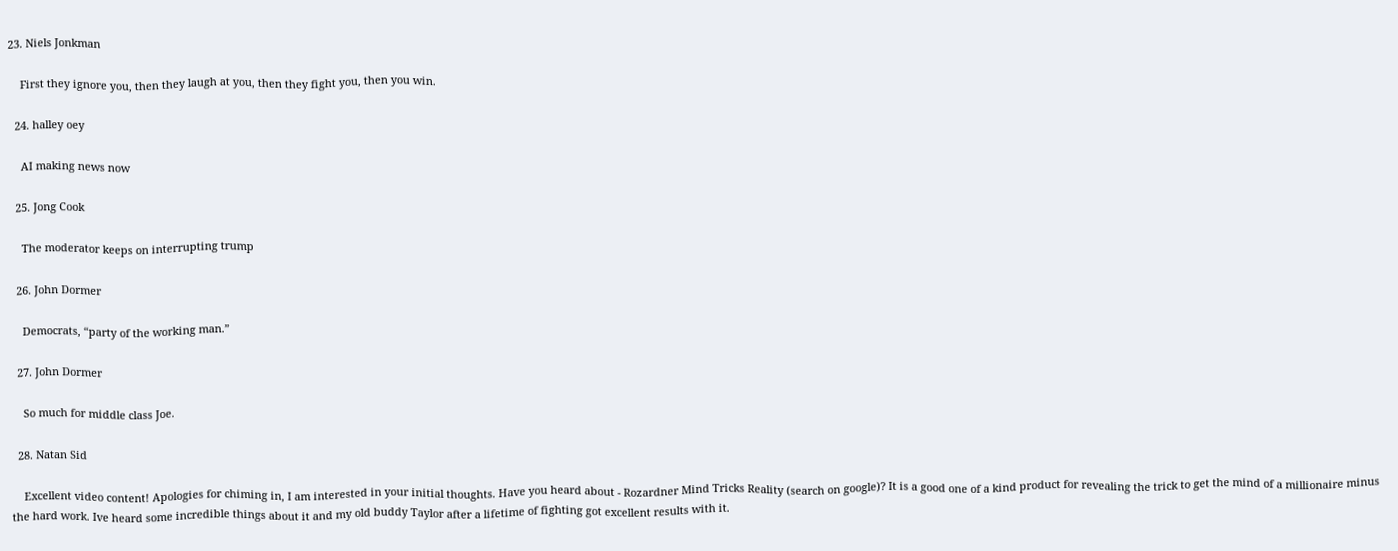23. Niels Jonkman

    First they ignore you, then they laugh at you, then they fight you, then you win.

  24. halley oey

    AI making news now

  25. Jong Cook

    The moderator keeps on interrupting trump

  26. John Dormer

    Democrats, “party of the working man.”

  27. John Dormer

    So much for middle class Joe.

  28. Natan Sid

    Excellent video content! Apologies for chiming in, I am interested in your initial thoughts. Have you heard about - Rozardner Mind Tricks Reality (search on google)? It is a good one of a kind product for revealing the trick to get the mind of a millionaire minus the hard work. Ive heard some incredible things about it and my old buddy Taylor after a lifetime of fighting got excellent results with it.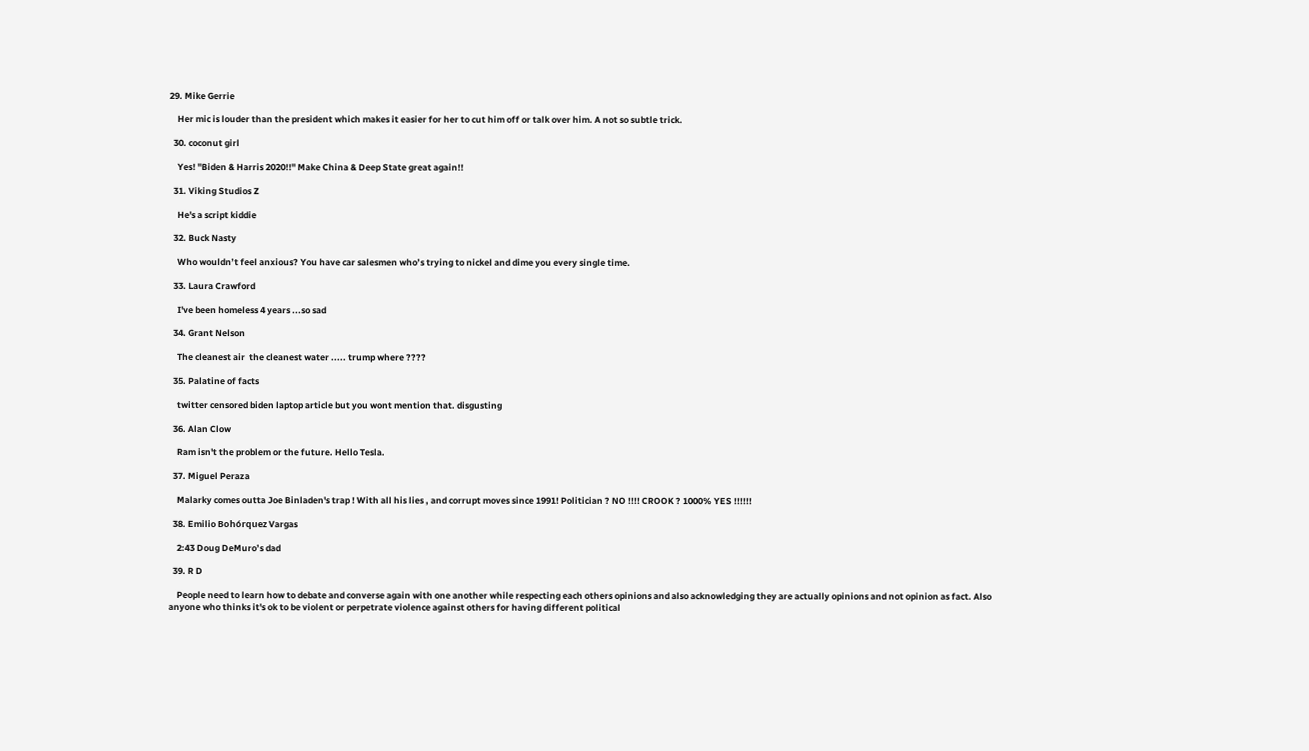29. Mike Gerrie

    Her mic is louder than the president which makes it easier for her to cut him off or talk over him. A not so subtle trick.

  30. coconut girl

    Yes! "Biden & Harris 2020!!" Make China & Deep State great again!!

  31. Viking Studios Z

    He's a script kiddie

  32. Buck Nasty

    Who wouldn’t feel anxious? You have car salesmen who’s trying to nickel and dime you every single time.

  33. Laura Crawford

    I've been homeless 4 years ...so sad

  34. Grant Nelson

    The cleanest air  the cleanest water ..... trump where ????

  35. Palatine of facts

    twitter censored biden laptop article but you wont mention that. disgusting

  36. Alan Clow

    Ram isn't the problem or the future. Hello Tesla.

  37. Miguel Peraza

    Malarky comes outta Joe Binladen's trap ! With all his lies , and corrupt moves since 1991! Politician ? NO !!!! CROOK ? 1000% YES !!!!!!

  38. Emilio Bohórquez Vargas

    2:43 Doug DeMuro’s dad

  39. R D

    People need to learn how to debate and converse again with one another while respecting each others opinions and also acknowledging they are actually opinions and not opinion as fact. Also anyone who thinks it's ok to be violent or perpetrate violence against others for having different political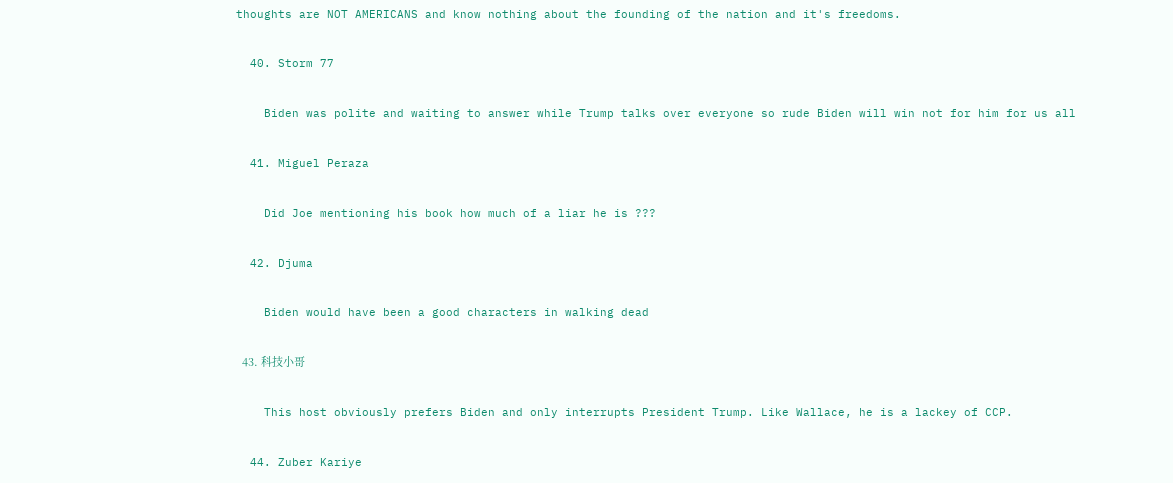thoughts are NOT AMERICANS and know nothing about the founding of the nation and it's freedoms.

  40. Storm 77

    Biden was polite and waiting to answer while Trump talks over everyone so rude Biden will win not for him for us all

  41. Miguel Peraza

    Did Joe mentioning his book how much of a liar he is ???

  42. Djuma

    Biden would have been a good characters in walking dead

  43. 科技小哥

    This host obviously prefers Biden and only interrupts President Trump. Like Wallace, he is a lackey of CCP.

  44. Zuber Kariye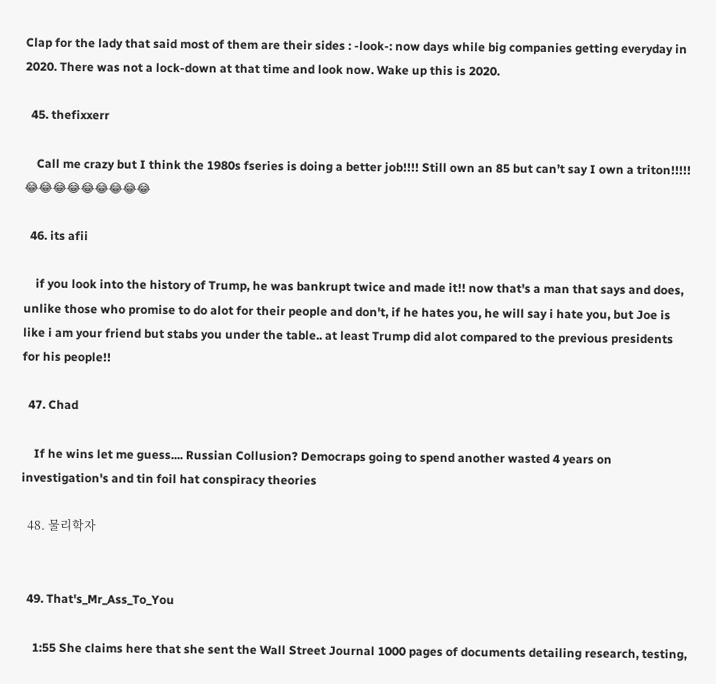Clap for the lady that said most of them are their sides : -look-: now days while big companies getting everyday in 2020. There was not a lock-down at that time and look now. Wake up this is 2020.

  45. thefixxerr

    Call me crazy but I think the 1980s fseries is doing a better job!!!! Still own an 85 but can’t say I own a triton!!!!! 😂😂😂😂😂😂😂😂😂

  46. its afii

    if you look into the history of Trump, he was bankrupt twice and made it!! now that's a man that says and does, unlike those who promise to do alot for their people and don't, if he hates you, he will say i hate you, but Joe is like i am your friend but stabs you under the table.. at least Trump did alot compared to the previous presidents for his people!!

  47. Chad

    If he wins let me guess.... Russian Collusion? Democraps going to spend another wasted 4 years on investigation's and tin foil hat conspiracy theories

  48. 물리학자


  49. That's_Mr_Ass_To_You

    1:55 She claims here that she sent the Wall Street Journal 1000 pages of documents detailing research, testing,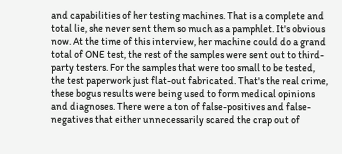and capabilities of her testing machines. That is a complete and total lie, she never sent them so much as a pamphlet. It's obvious now. At the time of this interview, her machine could do a grand total of ONE test, the rest of the samples were sent out to third-party testers. For the samples that were too small to be tested, the test paperwork just flat-out fabricated. That's the real crime, these bogus results were being used to form medical opinions and diagnoses. There were a ton of false-positives and false-negatives that either unnecessarily scared the crap out of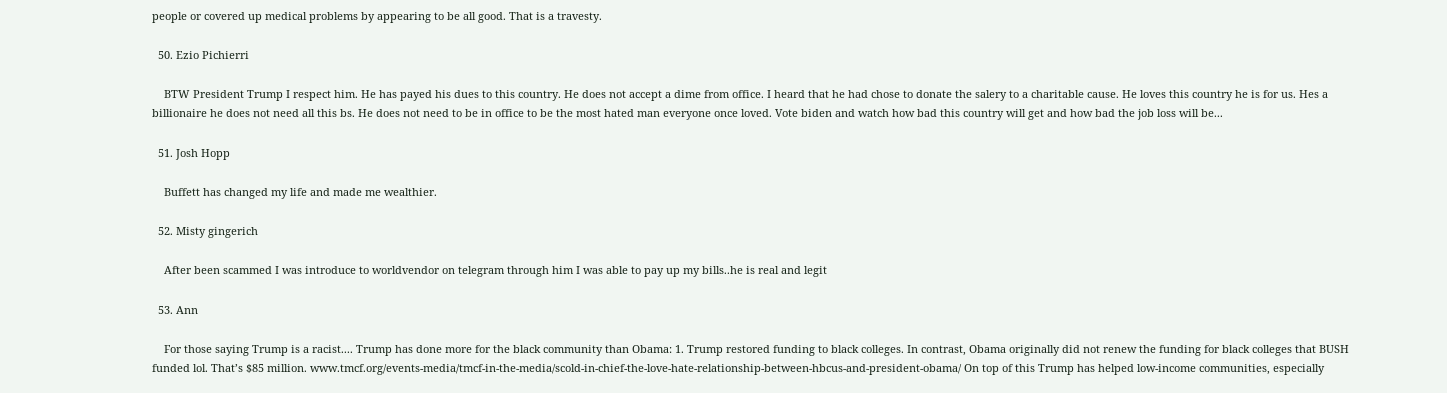people or covered up medical problems by appearing to be all good. That is a travesty.

  50. Ezio Pichierri

    BTW President Trump I respect him. He has payed his dues to this country. He does not accept a dime from office. I heard that he had chose to donate the salery to a charitable cause. He loves this country he is for us. Hes a billionaire he does not need all this bs. He does not need to be in office to be the most hated man everyone once loved. Vote biden and watch how bad this country will get and how bad the job loss will be...

  51. Josh Hopp

    Buffett has changed my life and made me wealthier.

  52. Misty gingerich

    After been scammed I was introduce to worldvendor on telegram through him I was able to pay up my bills..he is real and legit

  53. Ann

    For those saying Trump is a racist.... Trump has done more for the black community than Obama: 1. Trump restored funding to black colleges. In contrast, Obama originally did not renew the funding for black colleges that BUSH funded lol. That’s $85 million. www.tmcf.org/events-media/tmcf-in-the-media/scold-in-chief-the-love-hate-relationship-between-hbcus-and-president-obama/ On top of this Trump has helped low-income communities, especially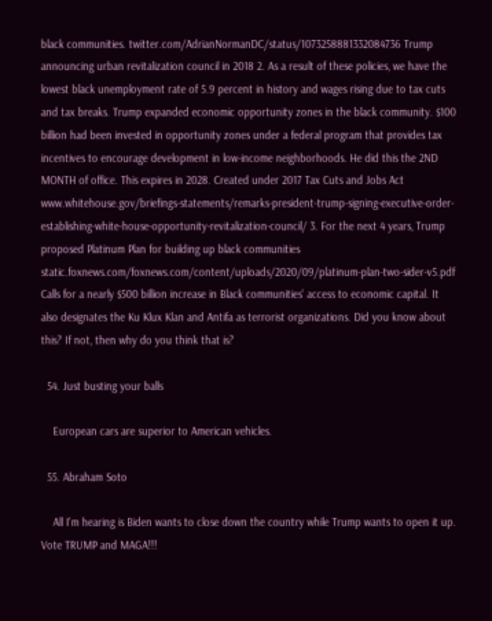black communities. twitter.com/AdrianNormanDC/status/1073258881332084736 Trump announcing urban revitalization council in 2018 2. As a result of these policies, we have the lowest black unemployment rate of 5.9 percent in history and wages rising due to tax cuts and tax breaks. Trump expanded economic opportunity zones in the black community. $100 billion had been invested in opportunity zones under a federal program that provides tax incentives to encourage development in low-income neighborhoods. He did this the 2ND MONTH of office. This expires in 2028. Created under 2017 Tax Cuts and Jobs Act www.whitehouse.gov/briefings-statements/remarks-president-trump-signing-executive-order-establishing-white-house-opportunity-revitalization-council/ 3. For the next 4 years, Trump proposed Platinum Plan for building up black communities static.foxnews.com/foxnews.com/content/uploads/2020/09/platinum-plan-two-sider-v5.pdf Calls for a nearly $500 billion increase in Black communities' access to economic capital. It also designates the Ku Klux Klan and Antifa as terrorist organizations. Did you know about this? If not, then why do you think that is?

  54. Just busting your balls

    European cars are superior to American vehicles.

  55. Abraham Soto

    All I'm hearing is Biden wants to close down the country while Trump wants to open it up. Vote TRUMP and MAGA!!!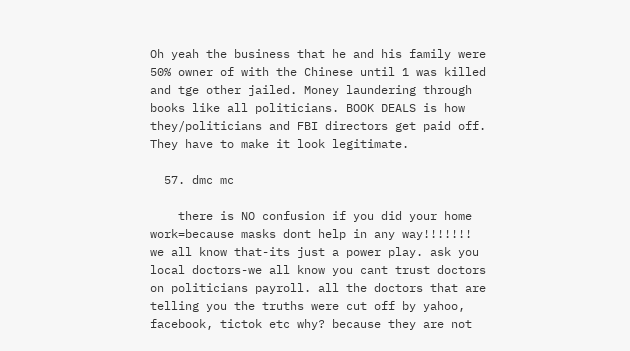Oh yeah the business that he and his family were 50% owner of with the Chinese until 1 was killed and tge other jailed. Money laundering through books like all politicians. BOOK DEALS is how they/politicians and FBI directors get paid off. They have to make it look legitimate.

  57. dmc mc

    there is NO confusion if you did your home work=because masks dont help in any way!!!!!!! we all know that-its just a power play. ask you local doctors-we all know you cant trust doctors on politicians payroll. all the doctors that are telling you the truths were cut off by yahoo, facebook, tictok etc why? because they are not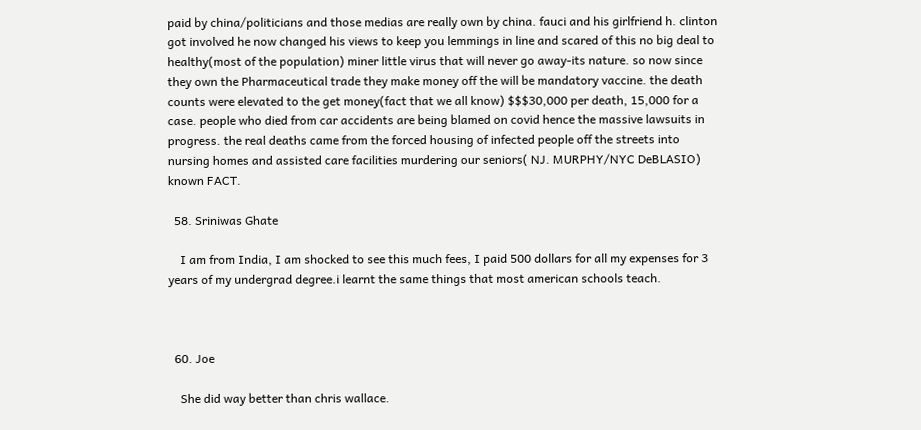paid by china/politicians and those medias are really own by china. fauci and his girlfriend h. clinton got involved he now changed his views to keep you lemmings in line and scared of this no big deal to healthy(most of the population) miner little virus that will never go away-its nature. so now since they own the Pharmaceutical trade they make money off the will be mandatory vaccine. the death counts were elevated to the get money(fact that we all know) $$$30,000 per death, 15,000 for a case. people who died from car accidents are being blamed on covid hence the massive lawsuits in progress. the real deaths came from the forced housing of infected people off the streets into nursing homes and assisted care facilities murdering our seniors( NJ. MURPHY/NYC DeBLASIO) known FACT.

  58. Sriniwas Ghate

    I am from India, I am shocked to see this much fees, I paid 500 dollars for all my expenses for 3 years of my undergrad degree.i learnt the same things that most american schools teach.



  60. Joe

    She did way better than chris wallace.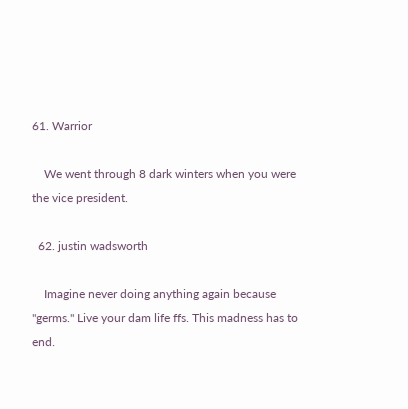61. Warrior

    We went through 8 dark winters when you were the vice president.

  62. justin wadsworth

    Imagine never doing anything again because "germs." Live your dam life ffs. This madness has to end.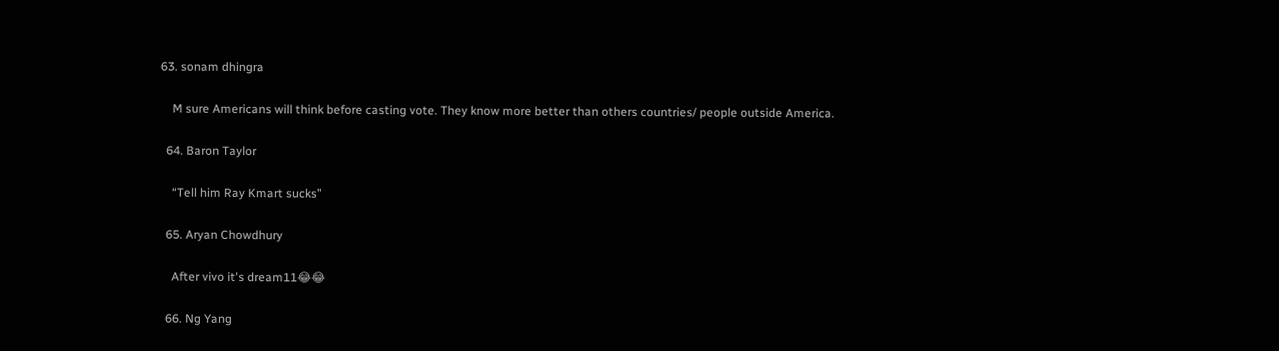63. sonam dhingra

    M sure Americans will think before casting vote. They know more better than others countries/ people outside America.

  64. Baron Taylor

    “Tell him Ray Kmart sucks”

  65. Aryan Chowdhury

    After vivo it's dream11😂😂

  66. Ng Yang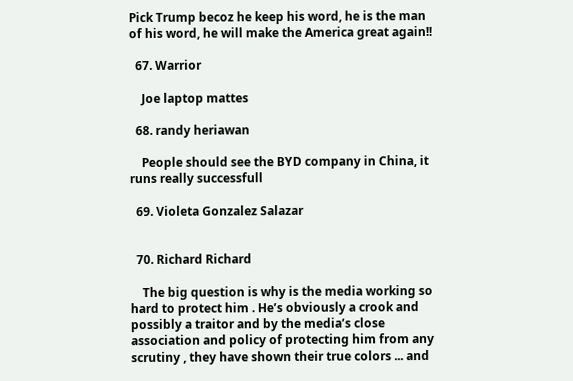Pick Trump becoz he keep his word, he is the man of his word, he will make the America great again!!

  67. Warrior

    Joe laptop mattes

  68. randy heriawan

    People should see the BYD company in China, it runs really successfull

  69. Violeta Gonzalez Salazar


  70. Richard Richard

    The big question is why is the media working so hard to protect him . He’s obviously a crook and possibly a traitor and by the media’s close association and policy of protecting him from any scrutiny , they have shown their true colors ... and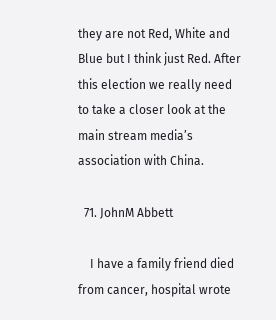they are not Red, White and Blue but I think just Red. After this election we really need to take a closer look at the main stream media’s association with China.

  71. JohnM Abbett

    I have a family friend died from cancer, hospital wrote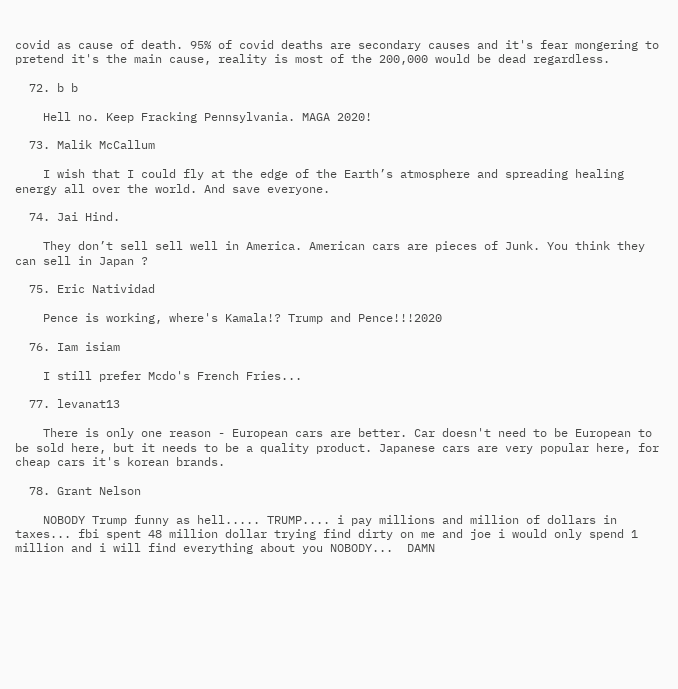covid as cause of death. 95% of covid deaths are secondary causes and it's fear mongering to pretend it's the main cause, reality is most of the 200,000 would be dead regardless.

  72. b b

    Hell no. Keep Fracking Pennsylvania. MAGA 2020!

  73. Malik McCallum

    I wish that I could fly at the edge of the Earth’s atmosphere and spreading healing energy all over the world. And save everyone.

  74. Jai Hind.

    They don’t sell sell well in America. American cars are pieces of Junk. You think they can sell in Japan ?

  75. Eric Natividad

    Pence is working, where's Kamala!? Trump and Pence!!!2020

  76. Iam isiam

    I still prefer Mcdo's French Fries...

  77. levanat13

    There is only one reason - European cars are better. Car doesn't need to be European to be sold here, but it needs to be a quality product. Japanese cars are very popular here, for cheap cars it's korean brands.

  78. Grant Nelson

    NOBODY Trump funny as hell..... TRUMP.... i pay millions and million of dollars in taxes... fbi spent 48 million dollar trying find dirty on me and joe i would only spend 1 million and i will find everything about you NOBODY...  DAMN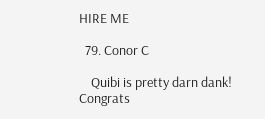HIRE ME

  79. Conor C

    Quibi is pretty darn dank! Congrats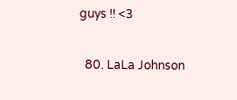guys !! <3

  80. LaLa Johnson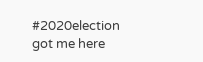#2020election got me here